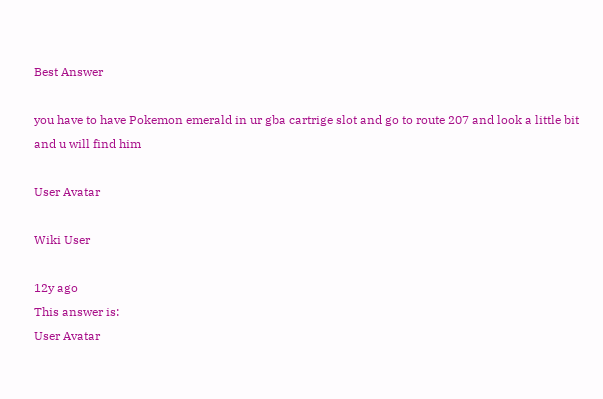Best Answer

you have to have Pokemon emerald in ur gba cartrige slot and go to route 207 and look a little bit and u will find him

User Avatar

Wiki User

12y ago
This answer is:
User Avatar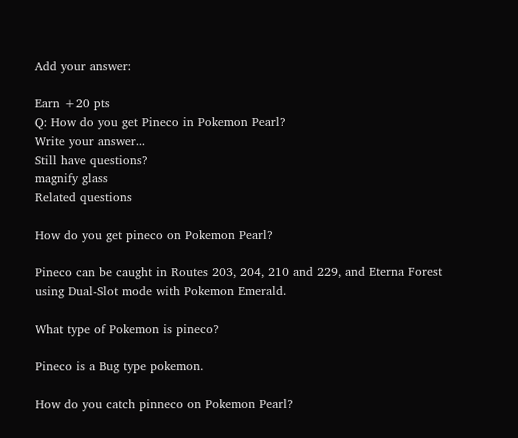Add your answer:

Earn +20 pts
Q: How do you get Pineco in Pokemon Pearl?
Write your answer...
Still have questions?
magnify glass
Related questions

How do you get pineco on Pokemon Pearl?

Pineco can be caught in Routes 203, 204, 210 and 229, and Eterna Forest using Dual-Slot mode with Pokemon Emerald.

What type of Pokemon is pineco?

Pineco is a Bug type pokemon.

How do you catch pinneco on Pokemon Pearl?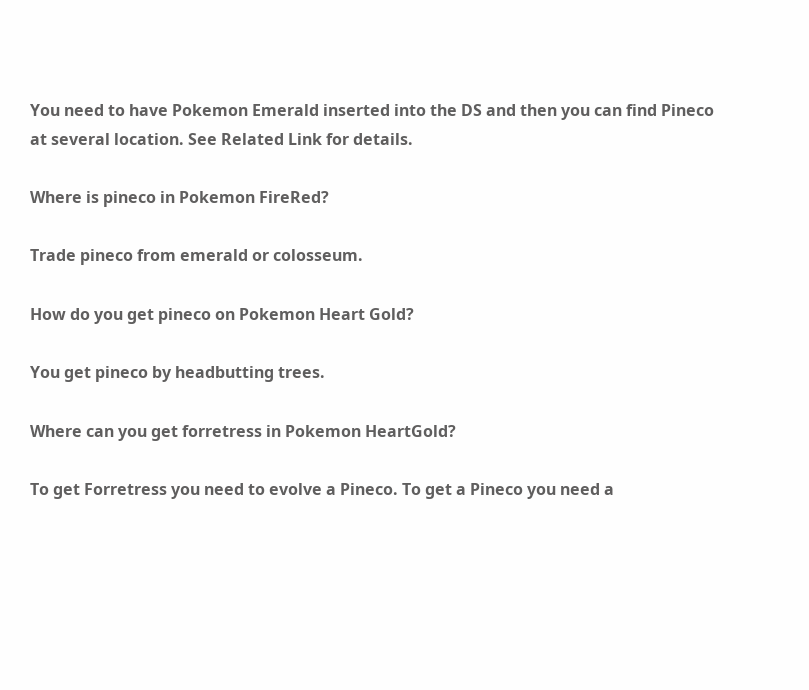You need to have Pokemon Emerald inserted into the DS and then you can find Pineco at several location. See Related Link for details.

Where is pineco in Pokemon FireRed?

Trade pineco from emerald or colosseum.

How do you get pineco on Pokemon Heart Gold?

You get pineco by headbutting trees.

Where can you get forretress in Pokemon HeartGold?

To get Forretress you need to evolve a Pineco. To get a Pineco you need a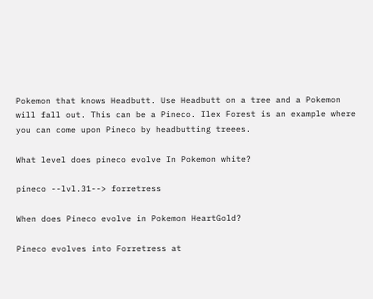Pokemon that knows Headbutt. Use Headbutt on a tree and a Pokemon will fall out. This can be a Pineco. Ilex Forest is an example where you can come upon Pineco by headbutting treees.

What level does pineco evolve In Pokemon white?

pineco --lvl.31--> forretress

When does Pineco evolve in Pokemon HeartGold?

Pineco evolves into Forretress at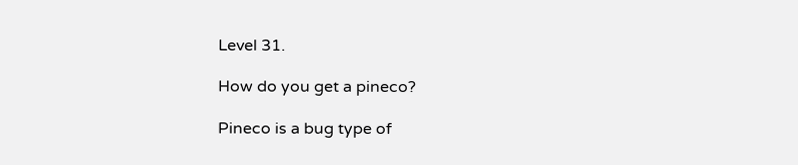Level 31.

How do you get a pineco?

Pineco is a bug type of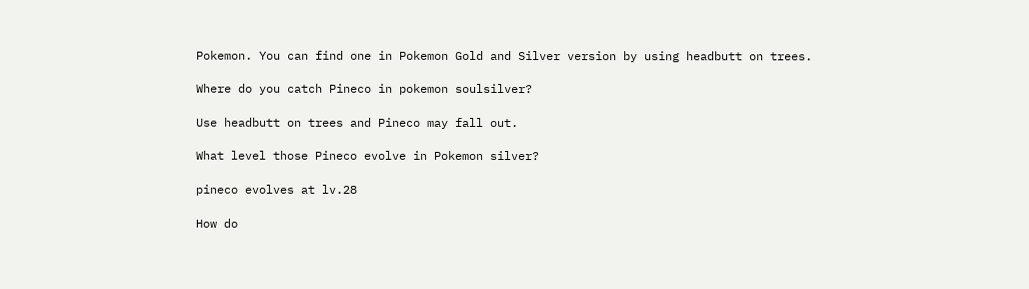Pokemon. You can find one in Pokemon Gold and Silver version by using headbutt on trees.

Where do you catch Pineco in pokemon soulsilver?

Use headbutt on trees and Pineco may fall out.

What level those Pineco evolve in Pokemon silver?

pineco evolves at lv.28

How do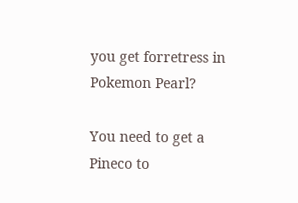you get forretress in Pokemon Pearl?

You need to get a Pineco to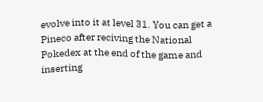evolve into it at level 31. You can get a Pineco after reciving the National Pokedex at the end of the game and inserting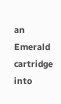an Emerald cartridge into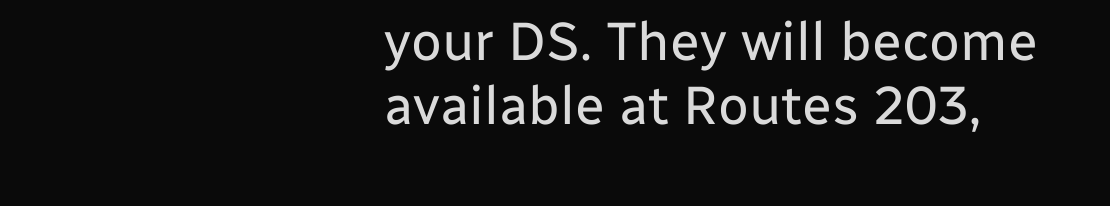your DS. They will become available at Routes 203,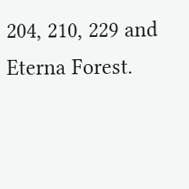204, 210, 229 and Eterna Forest.